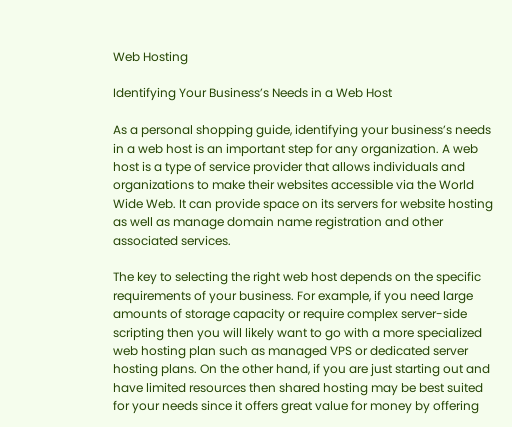Web Hosting

Identifying Your Business’s Needs in a Web Host

As a personal shopping guide, identifying your business’s needs in a web host is an important step for any organization. A web host is a type of service provider that allows individuals and organizations to make their websites accessible via the World Wide Web. It can provide space on its servers for website hosting as well as manage domain name registration and other associated services.

The key to selecting the right web host depends on the specific requirements of your business. For example, if you need large amounts of storage capacity or require complex server-side scripting then you will likely want to go with a more specialized web hosting plan such as managed VPS or dedicated server hosting plans. On the other hand, if you are just starting out and have limited resources then shared hosting may be best suited for your needs since it offers great value for money by offering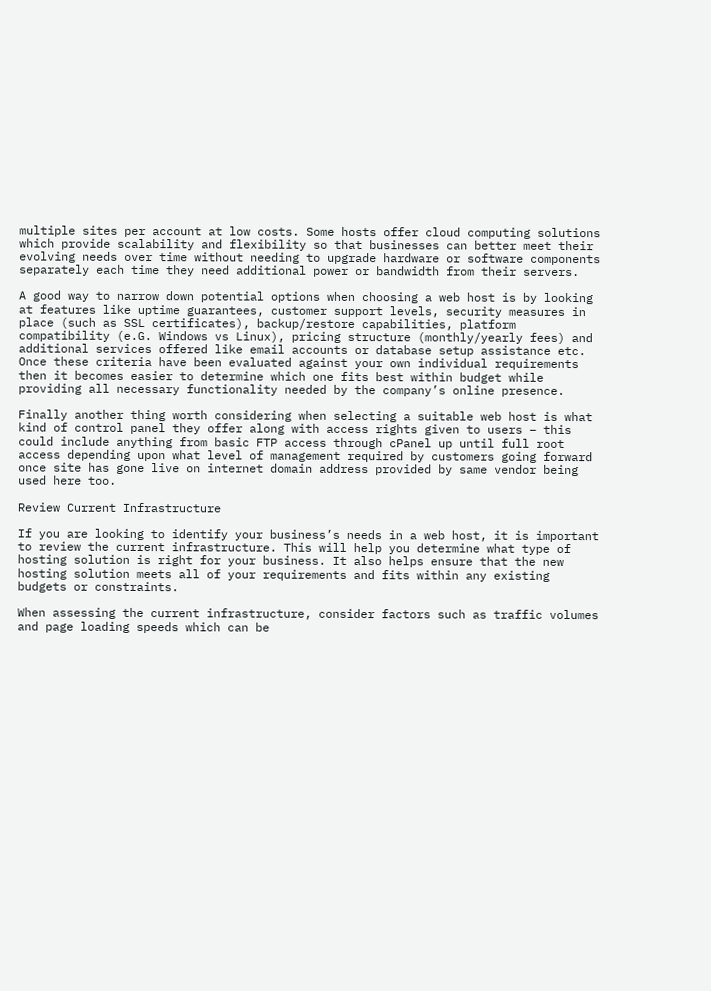multiple sites per account at low costs. Some hosts offer cloud computing solutions which provide scalability and flexibility so that businesses can better meet their evolving needs over time without needing to upgrade hardware or software components separately each time they need additional power or bandwidth from their servers.

A good way to narrow down potential options when choosing a web host is by looking at features like uptime guarantees, customer support levels, security measures in place (such as SSL certificates), backup/restore capabilities, platform compatibility (e.G. Windows vs Linux), pricing structure (monthly/yearly fees) and additional services offered like email accounts or database setup assistance etc. Once these criteria have been evaluated against your own individual requirements then it becomes easier to determine which one fits best within budget while providing all necessary functionality needed by the company’s online presence.

Finally another thing worth considering when selecting a suitable web host is what kind of control panel they offer along with access rights given to users – this could include anything from basic FTP access through cPanel up until full root access depending upon what level of management required by customers going forward once site has gone live on internet domain address provided by same vendor being used here too.

Review Current Infrastructure

If you are looking to identify your business’s needs in a web host, it is important to review the current infrastructure. This will help you determine what type of hosting solution is right for your business. It also helps ensure that the new hosting solution meets all of your requirements and fits within any existing budgets or constraints.

When assessing the current infrastructure, consider factors such as traffic volumes and page loading speeds which can be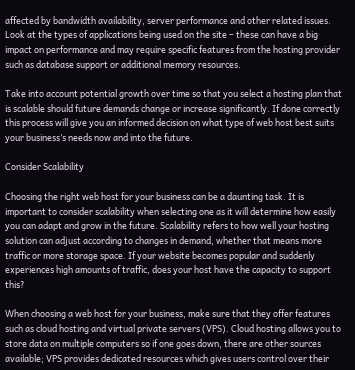affected by bandwidth availability, server performance and other related issues. Look at the types of applications being used on the site – these can have a big impact on performance and may require specific features from the hosting provider such as database support or additional memory resources.

Take into account potential growth over time so that you select a hosting plan that is scalable should future demands change or increase significantly. If done correctly this process will give you an informed decision on what type of web host best suits your business’s needs now and into the future.

Consider Scalability

Choosing the right web host for your business can be a daunting task. It is important to consider scalability when selecting one as it will determine how easily you can adapt and grow in the future. Scalability refers to how well your hosting solution can adjust according to changes in demand, whether that means more traffic or more storage space. If your website becomes popular and suddenly experiences high amounts of traffic, does your host have the capacity to support this?

When choosing a web host for your business, make sure that they offer features such as cloud hosting and virtual private servers (VPS). Cloud hosting allows you to store data on multiple computers so if one goes down, there are other sources available; VPS provides dedicated resources which gives users control over their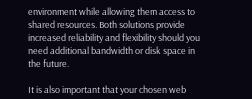environment while allowing them access to shared resources. Both solutions provide increased reliability and flexibility should you need additional bandwidth or disk space in the future.

It is also important that your chosen web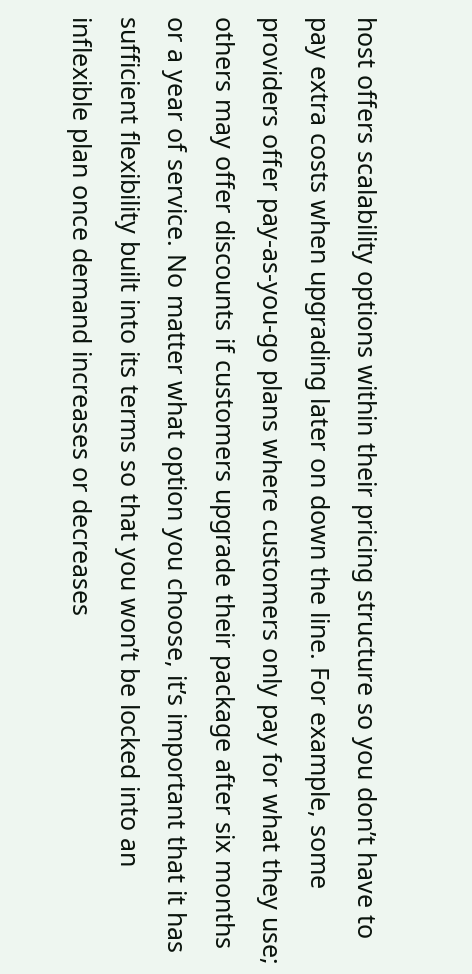host offers scalability options within their pricing structure so you don’t have to pay extra costs when upgrading later on down the line. For example, some providers offer pay-as-you-go plans where customers only pay for what they use; others may offer discounts if customers upgrade their package after six months or a year of service. No matter what option you choose, it’s important that it has sufficient flexibility built into its terms so that you won’t be locked into an inflexible plan once demand increases or decreases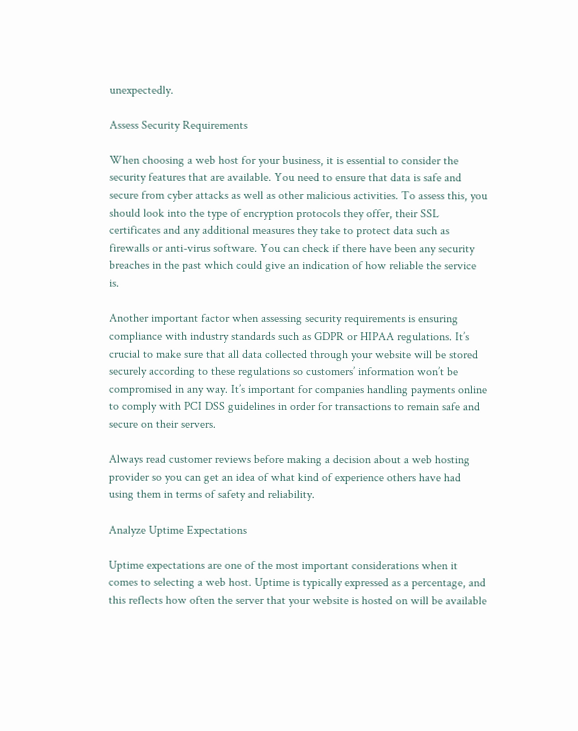unexpectedly.

Assess Security Requirements

When choosing a web host for your business, it is essential to consider the security features that are available. You need to ensure that data is safe and secure from cyber attacks as well as other malicious activities. To assess this, you should look into the type of encryption protocols they offer, their SSL certificates and any additional measures they take to protect data such as firewalls or anti-virus software. You can check if there have been any security breaches in the past which could give an indication of how reliable the service is.

Another important factor when assessing security requirements is ensuring compliance with industry standards such as GDPR or HIPAA regulations. It’s crucial to make sure that all data collected through your website will be stored securely according to these regulations so customers’ information won’t be compromised in any way. It’s important for companies handling payments online to comply with PCI DSS guidelines in order for transactions to remain safe and secure on their servers.

Always read customer reviews before making a decision about a web hosting provider so you can get an idea of what kind of experience others have had using them in terms of safety and reliability.

Analyze Uptime Expectations

Uptime expectations are one of the most important considerations when it comes to selecting a web host. Uptime is typically expressed as a percentage, and this reflects how often the server that your website is hosted on will be available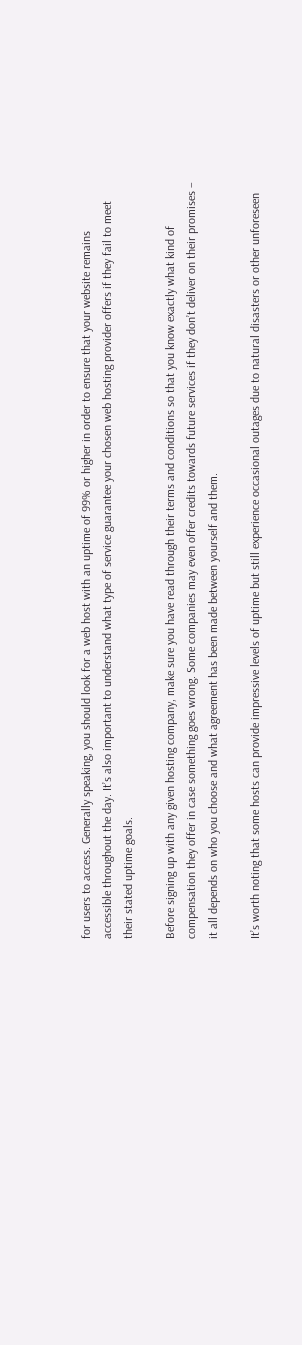for users to access. Generally speaking, you should look for a web host with an uptime of 99% or higher in order to ensure that your website remains accessible throughout the day. It’s also important to understand what type of service guarantee your chosen web hosting provider offers if they fail to meet their stated uptime goals.

Before signing up with any given hosting company, make sure you have read through their terms and conditions so that you know exactly what kind of compensation they offer in case something goes wrong. Some companies may even offer credits towards future services if they don’t deliver on their promises – it all depends on who you choose and what agreement has been made between yourself and them.

It’s worth noting that some hosts can provide impressive levels of uptime but still experience occasional outages due to natural disasters or other unforeseen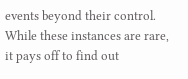events beyond their control. While these instances are rare, it pays off to find out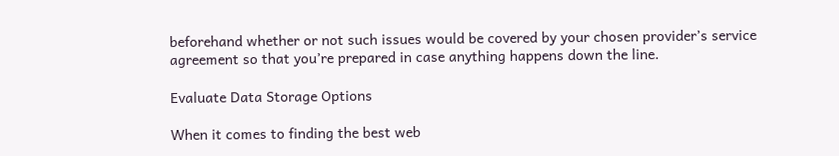beforehand whether or not such issues would be covered by your chosen provider’s service agreement so that you’re prepared in case anything happens down the line.

Evaluate Data Storage Options

When it comes to finding the best web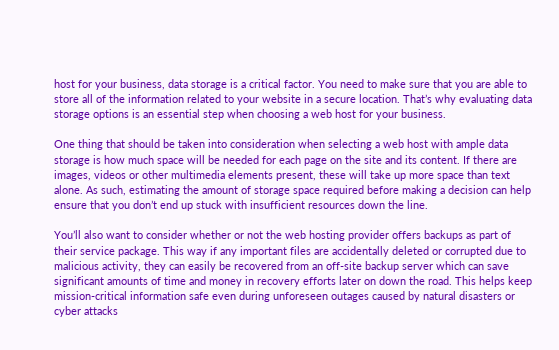host for your business, data storage is a critical factor. You need to make sure that you are able to store all of the information related to your website in a secure location. That’s why evaluating data storage options is an essential step when choosing a web host for your business.

One thing that should be taken into consideration when selecting a web host with ample data storage is how much space will be needed for each page on the site and its content. If there are images, videos or other multimedia elements present, these will take up more space than text alone. As such, estimating the amount of storage space required before making a decision can help ensure that you don’t end up stuck with insufficient resources down the line.

You’ll also want to consider whether or not the web hosting provider offers backups as part of their service package. This way if any important files are accidentally deleted or corrupted due to malicious activity, they can easily be recovered from an off-site backup server which can save significant amounts of time and money in recovery efforts later on down the road. This helps keep mission-critical information safe even during unforeseen outages caused by natural disasters or cyber attacks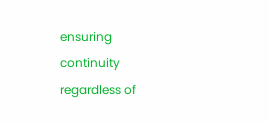ensuring continuity regardless of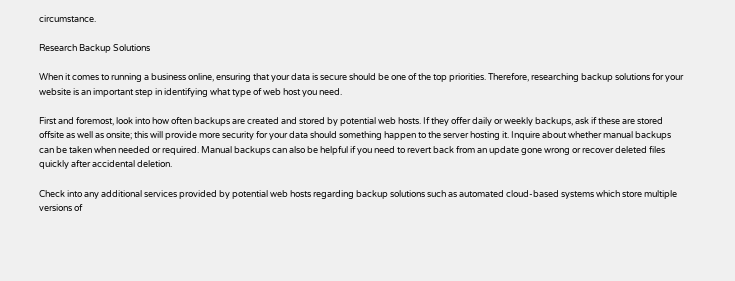circumstance.

Research Backup Solutions

When it comes to running a business online, ensuring that your data is secure should be one of the top priorities. Therefore, researching backup solutions for your website is an important step in identifying what type of web host you need.

First and foremost, look into how often backups are created and stored by potential web hosts. If they offer daily or weekly backups, ask if these are stored offsite as well as onsite; this will provide more security for your data should something happen to the server hosting it. Inquire about whether manual backups can be taken when needed or required. Manual backups can also be helpful if you need to revert back from an update gone wrong or recover deleted files quickly after accidental deletion.

Check into any additional services provided by potential web hosts regarding backup solutions such as automated cloud-based systems which store multiple versions of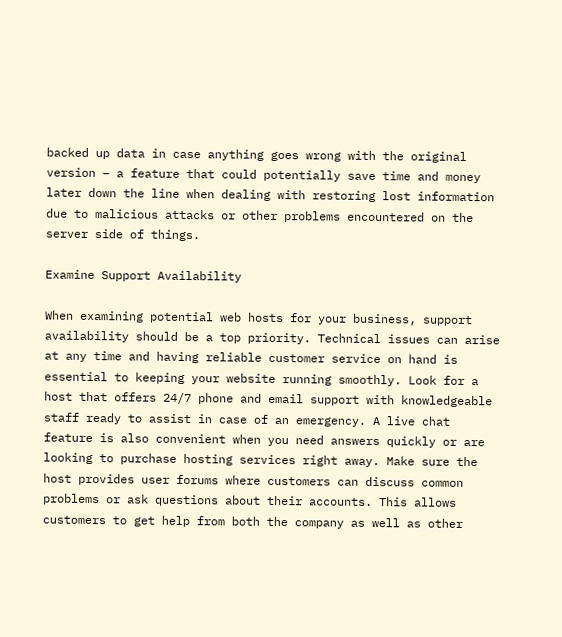backed up data in case anything goes wrong with the original version – a feature that could potentially save time and money later down the line when dealing with restoring lost information due to malicious attacks or other problems encountered on the server side of things.

Examine Support Availability

When examining potential web hosts for your business, support availability should be a top priority. Technical issues can arise at any time and having reliable customer service on hand is essential to keeping your website running smoothly. Look for a host that offers 24/7 phone and email support with knowledgeable staff ready to assist in case of an emergency. A live chat feature is also convenient when you need answers quickly or are looking to purchase hosting services right away. Make sure the host provides user forums where customers can discuss common problems or ask questions about their accounts. This allows customers to get help from both the company as well as other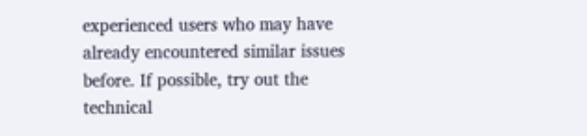experienced users who may have already encountered similar issues before. If possible, try out the technical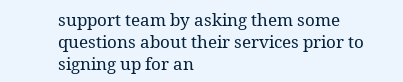support team by asking them some questions about their services prior to signing up for an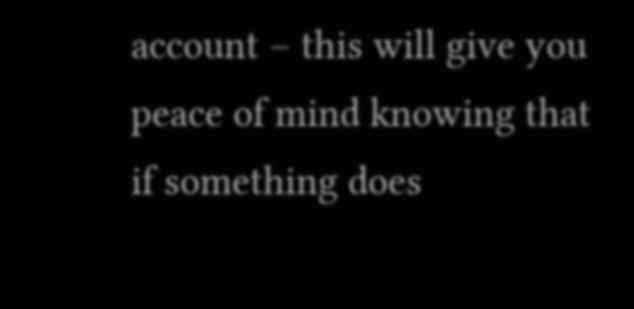account – this will give you peace of mind knowing that if something does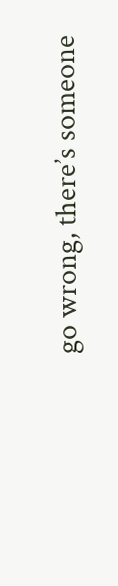go wrong, there’s someone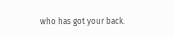who has got your back.